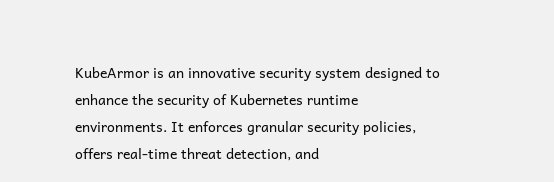KubeArmor is an innovative security system designed to enhance the security of Kubernetes runtime environments. It enforces granular security policies, offers real-time threat detection, and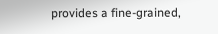provides a fine-grained,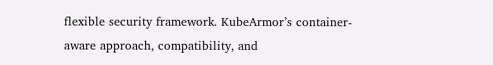flexible security framework. KubeArmor’s container-aware approach, compatibility, and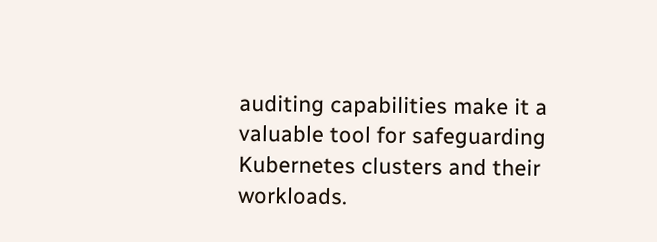auditing capabilities make it a valuable tool for safeguarding Kubernetes clusters and their workloads.